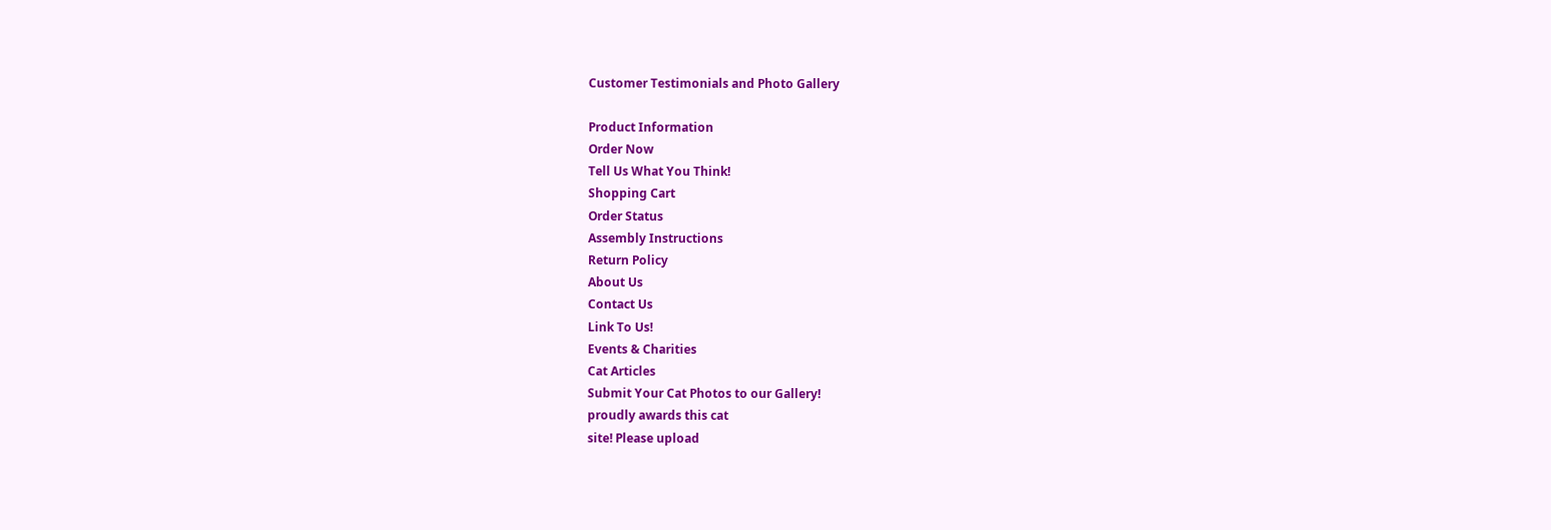Customer Testimonials and Photo Gallery

Product Information
Order Now
Tell Us What You Think!
Shopping Cart
Order Status
Assembly Instructions
Return Policy
About Us
Contact Us
Link To Us!
Events & Charities
Cat Articles
Submit Your Cat Photos to our Gallery!
proudly awards this cat
site! Please upload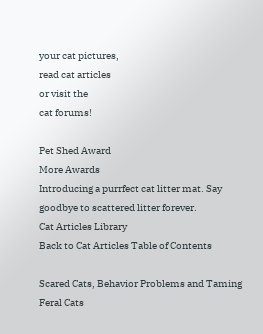your cat pictures,
read cat articles
or visit the
cat forums!

Pet Shed Award
More Awards
Introducing a purrfect cat litter mat. Say goodbye to scattered litter forever.
Cat Articles Library
Back to Cat Articles Table of Contents

Scared Cats, Behavior Problems and Taming Feral Cats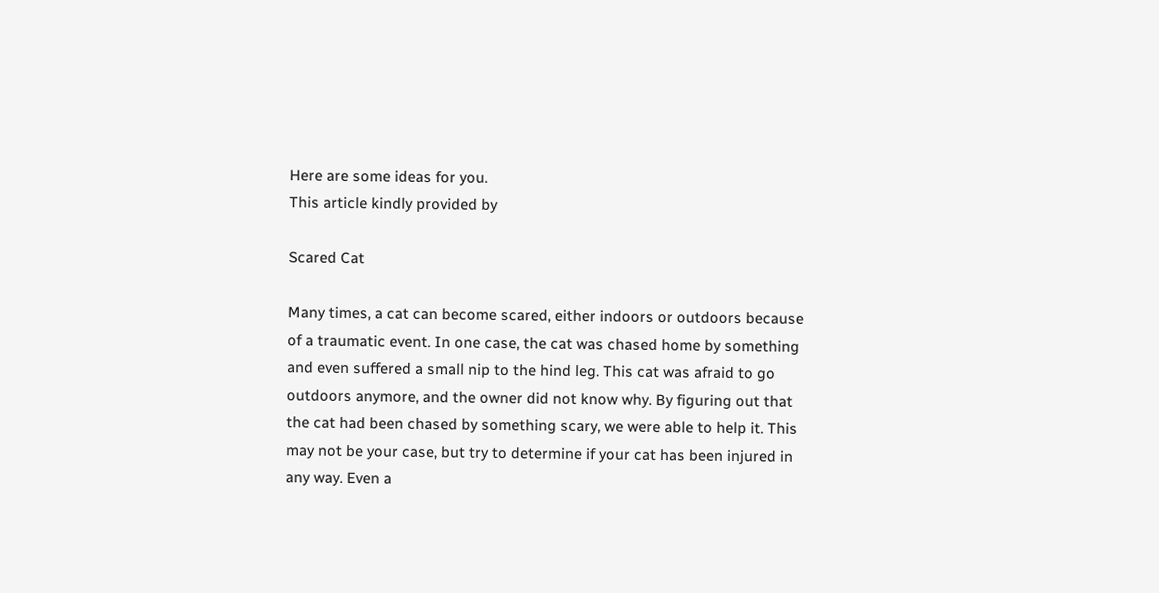Here are some ideas for you.
This article kindly provided by

Scared Cat

Many times, a cat can become scared, either indoors or outdoors because of a traumatic event. In one case, the cat was chased home by something and even suffered a small nip to the hind leg. This cat was afraid to go outdoors anymore, and the owner did not know why. By figuring out that the cat had been chased by something scary, we were able to help it. This may not be your case, but try to determine if your cat has been injured in any way. Even a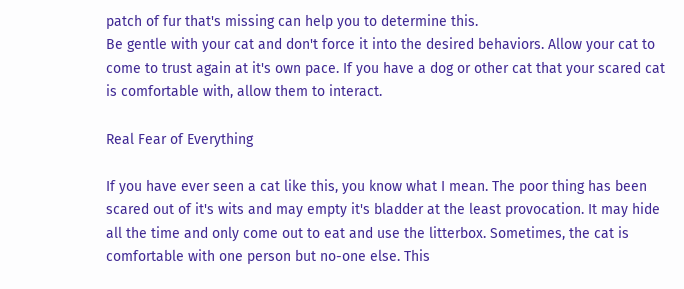patch of fur that's missing can help you to determine this.
Be gentle with your cat and don't force it into the desired behaviors. Allow your cat to come to trust again at it's own pace. If you have a dog or other cat that your scared cat is comfortable with, allow them to interact.

Real Fear of Everything

If you have ever seen a cat like this, you know what I mean. The poor thing has been scared out of it's wits and may empty it's bladder at the least provocation. It may hide all the time and only come out to eat and use the litterbox. Sometimes, the cat is comfortable with one person but no-one else. This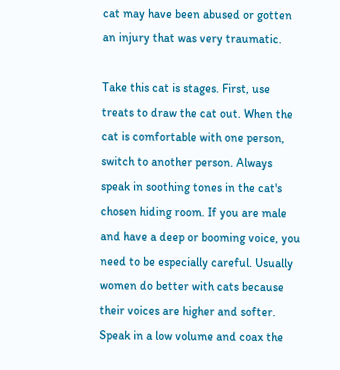cat may have been abused or gotten an injury that was very traumatic.

Take this cat is stages. First, use treats to draw the cat out. When the cat is comfortable with one person, switch to another person. Always speak in soothing tones in the cat's chosen hiding room. If you are male and have a deep or booming voice, you need to be especially careful. Usually women do better with cats because their voices are higher and softer. Speak in a low volume and coax the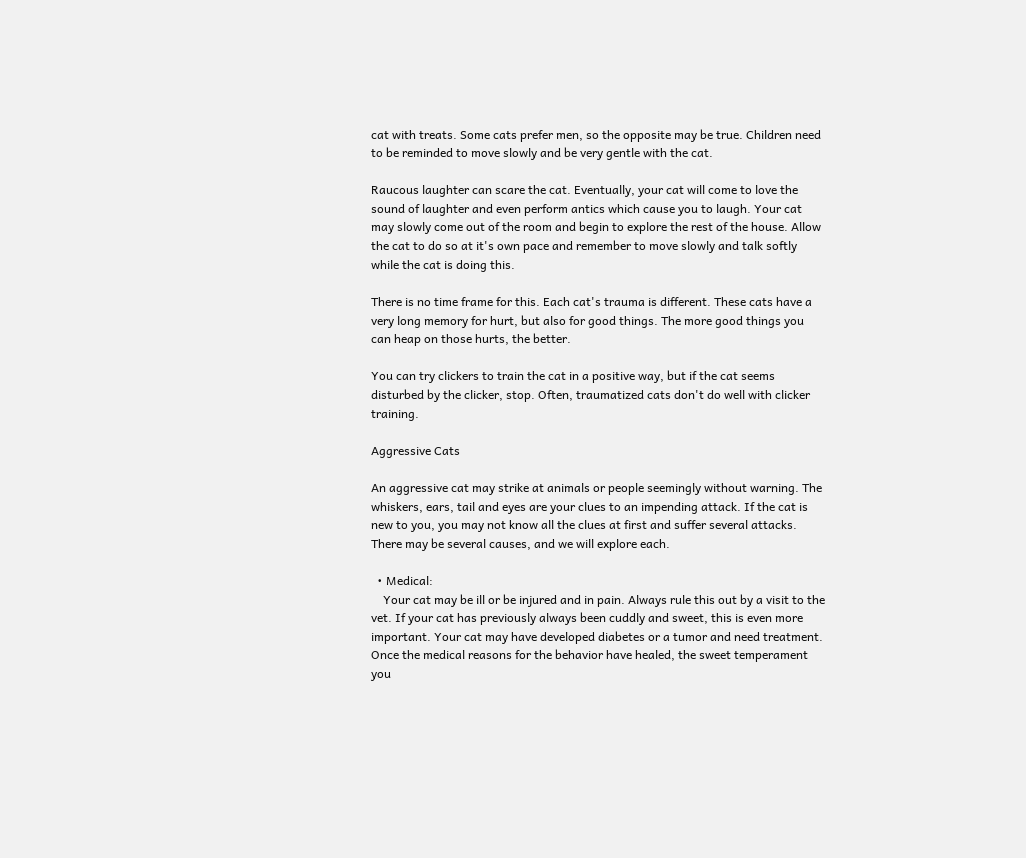cat with treats. Some cats prefer men, so the opposite may be true. Children need to be reminded to move slowly and be very gentle with the cat.

Raucous laughter can scare the cat. Eventually, your cat will come to love the sound of laughter and even perform antics which cause you to laugh. Your cat may slowly come out of the room and begin to explore the rest of the house. Allow the cat to do so at it's own pace and remember to move slowly and talk softly while the cat is doing this.

There is no time frame for this. Each cat's trauma is different. These cats have a very long memory for hurt, but also for good things. The more good things you can heap on those hurts, the better.

You can try clickers to train the cat in a positive way, but if the cat seems disturbed by the clicker, stop. Often, traumatized cats don't do well with clicker training.

Aggressive Cats

An aggressive cat may strike at animals or people seemingly without warning. The whiskers, ears, tail and eyes are your clues to an impending attack. If the cat is new to you, you may not know all the clues at first and suffer several attacks. There may be several causes, and we will explore each.

  • Medical:
    Your cat may be ill or be injured and in pain. Always rule this out by a visit to the vet. If your cat has previously always been cuddly and sweet, this is even more important. Your cat may have developed diabetes or a tumor and need treatment. Once the medical reasons for the behavior have healed, the sweet temperament you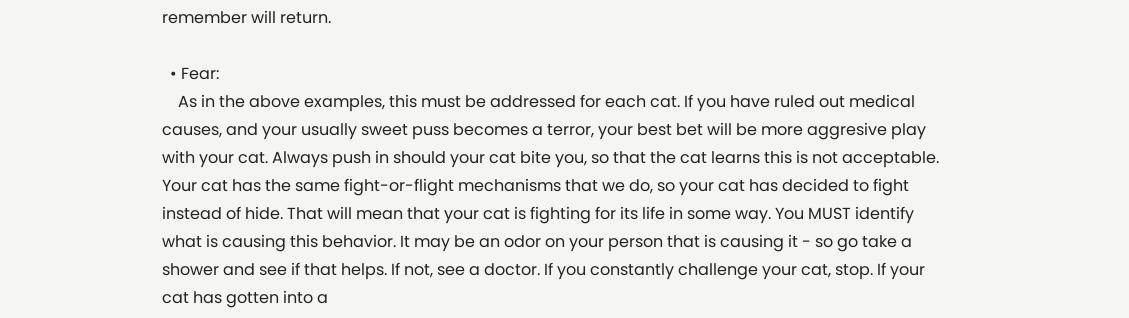remember will return.

  • Fear:
    As in the above examples, this must be addressed for each cat. If you have ruled out medical causes, and your usually sweet puss becomes a terror, your best bet will be more aggresive play with your cat. Always push in should your cat bite you, so that the cat learns this is not acceptable. Your cat has the same fight-or-flight mechanisms that we do, so your cat has decided to fight instead of hide. That will mean that your cat is fighting for its life in some way. You MUST identify what is causing this behavior. It may be an odor on your person that is causing it - so go take a shower and see if that helps. If not, see a doctor. If you constantly challenge your cat, stop. If your cat has gotten into a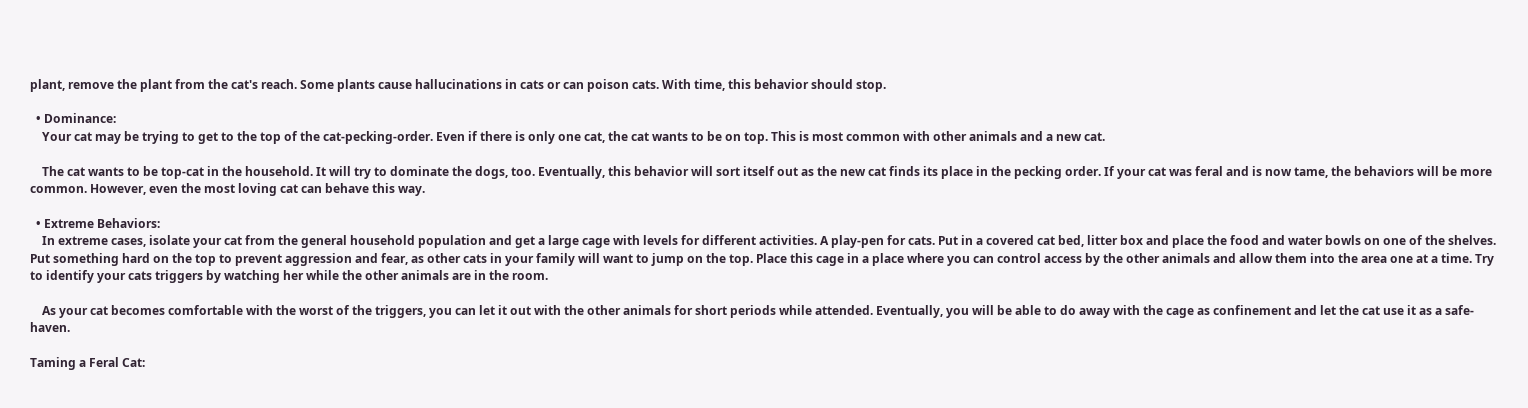plant, remove the plant from the cat's reach. Some plants cause hallucinations in cats or can poison cats. With time, this behavior should stop.

  • Dominance:
    Your cat may be trying to get to the top of the cat-pecking-order. Even if there is only one cat, the cat wants to be on top. This is most common with other animals and a new cat.

    The cat wants to be top-cat in the household. It will try to dominate the dogs, too. Eventually, this behavior will sort itself out as the new cat finds its place in the pecking order. If your cat was feral and is now tame, the behaviors will be more common. However, even the most loving cat can behave this way.

  • Extreme Behaviors:
    In extreme cases, isolate your cat from the general household population and get a large cage with levels for different activities. A play-pen for cats. Put in a covered cat bed, litter box and place the food and water bowls on one of the shelves. Put something hard on the top to prevent aggression and fear, as other cats in your family will want to jump on the top. Place this cage in a place where you can control access by the other animals and allow them into the area one at a time. Try to identify your cats triggers by watching her while the other animals are in the room.

    As your cat becomes comfortable with the worst of the triggers, you can let it out with the other animals for short periods while attended. Eventually, you will be able to do away with the cage as confinement and let the cat use it as a safe-haven.

Taming a Feral Cat: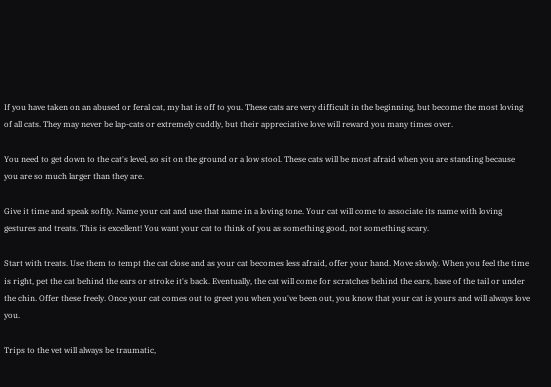If you have taken on an abused or feral cat, my hat is off to you. These cats are very difficult in the beginning, but become the most loving of all cats. They may never be lap-cats or extremely cuddly, but their appreciative love will reward you many times over.

You need to get down to the cat's level, so sit on the ground or a low stool. These cats will be most afraid when you are standing because you are so much larger than they are.

Give it time and speak softly. Name your cat and use that name in a loving tone. Your cat will come to associate its name with loving gestures and treats. This is excellent! You want your cat to think of you as something good, not something scary.

Start with treats. Use them to tempt the cat close and as your cat becomes less afraid, offer your hand. Move slowly. When you feel the time is right, pet the cat behind the ears or stroke it's back. Eventually, the cat will come for scratches behind the ears, base of the tail or under the chin. Offer these freely. Once your cat comes out to greet you when you've been out, you know that your cat is yours and will always love you.

Trips to the vet will always be traumatic,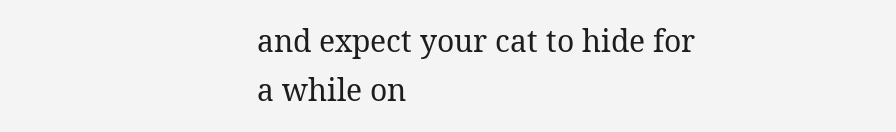and expect your cat to hide for a while on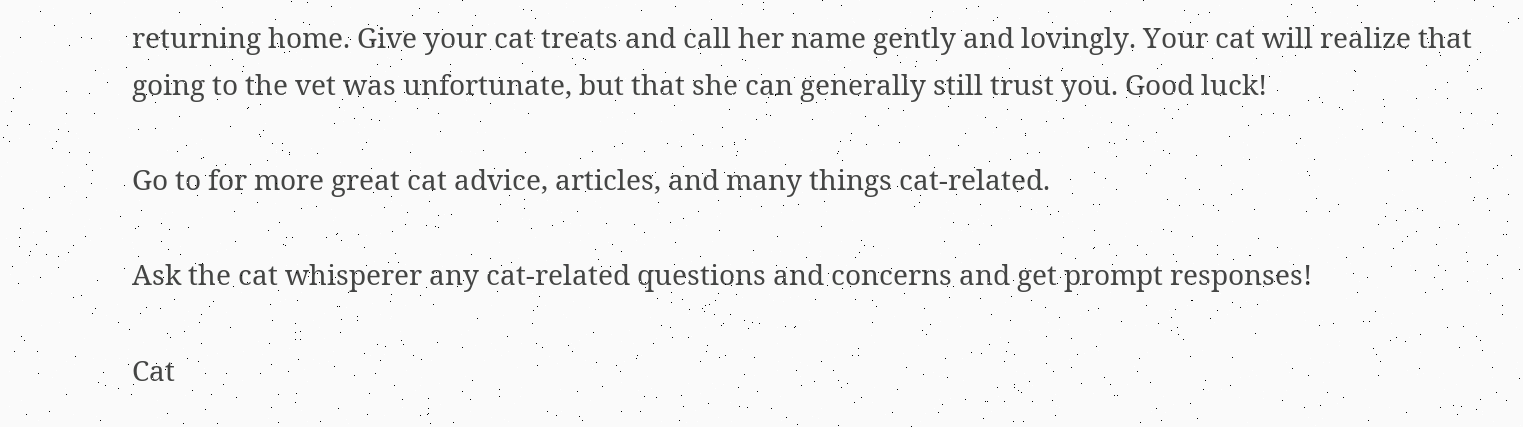returning home. Give your cat treats and call her name gently and lovingly. Your cat will realize that going to the vet was unfortunate, but that she can generally still trust you. Good luck!

Go to for more great cat advice, articles, and many things cat-related.

Ask the cat whisperer any cat-related questions and concerns and get prompt responses!

Cat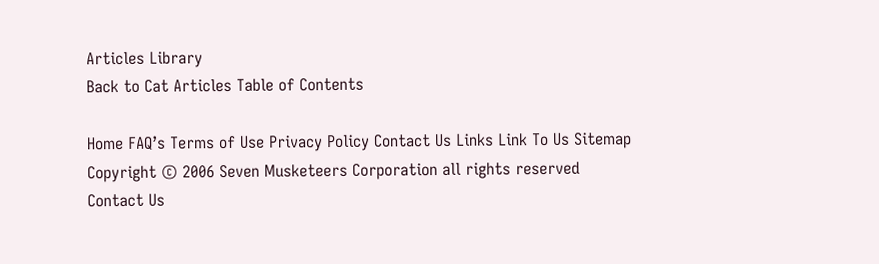Articles Library
Back to Cat Articles Table of Contents

Home FAQ’s Terms of Use Privacy Policy Contact Us Links Link To Us Sitemap
Copyright © 2006 Seven Musketeers Corporation all rights reserved
Contact Us